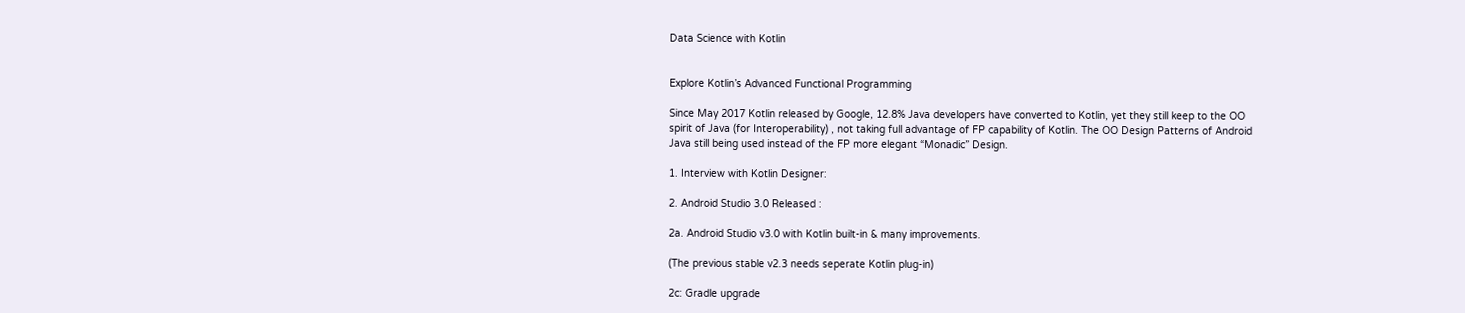Data Science with Kotlin


Explore Kotlin’s Advanced Functional Programming

Since May 2017 Kotlin released by Google, 12.8% Java developers have converted to Kotlin, yet they still keep to the OO spirit of Java (for Interoperability) , not taking full advantage of FP capability of Kotlin. The OO Design Patterns of Android Java still being used instead of the FP more elegant “Monadic” Design.

1. Interview with Kotlin Designer:

2. Android Studio 3.0 Released :

2a. Android Studio v3.0 with Kotlin built-in & many improvements.

(The previous stable v2.3 needs seperate Kotlin plug-in)

2c: Gradle upgrade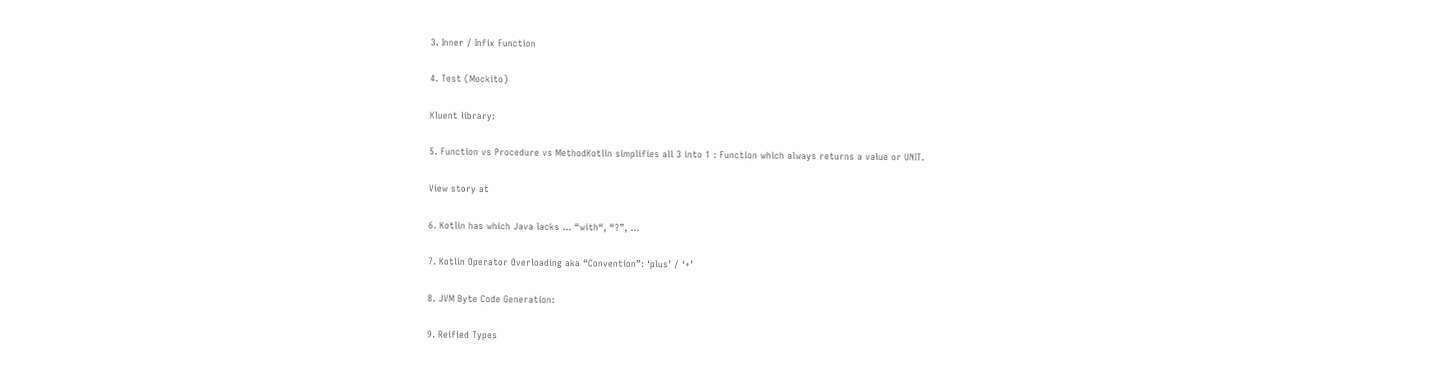3. Inner / Infix Function

4. Test (Mockito)

Kluent library:

5. Function vs Procedure vs MethodKotlin simplifies all 3 into 1 : Function which always returns a value or UNIT.

View story at

6. Kotlin has which Java lacks … “with“, “?”, …

7. Kotlin Operator Overloading aka “Convention”: ‘plus’ / ‘+’

8. JVM Byte Code Generation:

9. Reified Types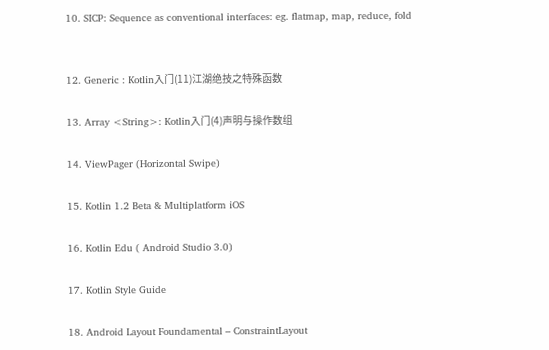10. SICP: Sequence as conventional interfaces: eg. flatmap, map, reduce, fold


12. Generic : Kotlin入门(11)江湖绝技之特殊函数

13. Array <String>: Kotlin入门(4)声明与操作数组

14. ViewPager (Horizontal Swipe)

15. Kotlin 1.2 Beta & Multiplatform iOS

16. Kotlin Edu ( Android Studio 3.0)

17. Kotlin Style Guide

18. Android Layout Foundamental – ConstraintLayout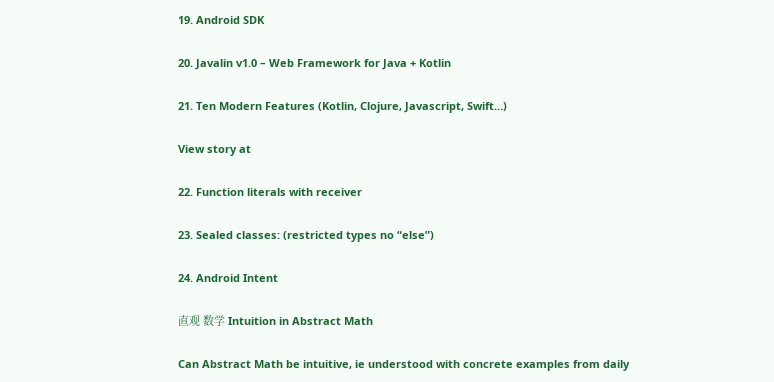19. Android SDK

20. Javalin v1.0 – Web Framework for Java + Kotlin

21. Ten Modern Features (Kotlin, Clojure, Javascript, Swift…)

View story at

22. Function literals with receiver

23. Sealed classes: (restricted types no “else”)

24. Android Intent

直观 数学 Intuition in Abstract Math

Can Abstract Math be intuitive, ie understood with concrete examples from daily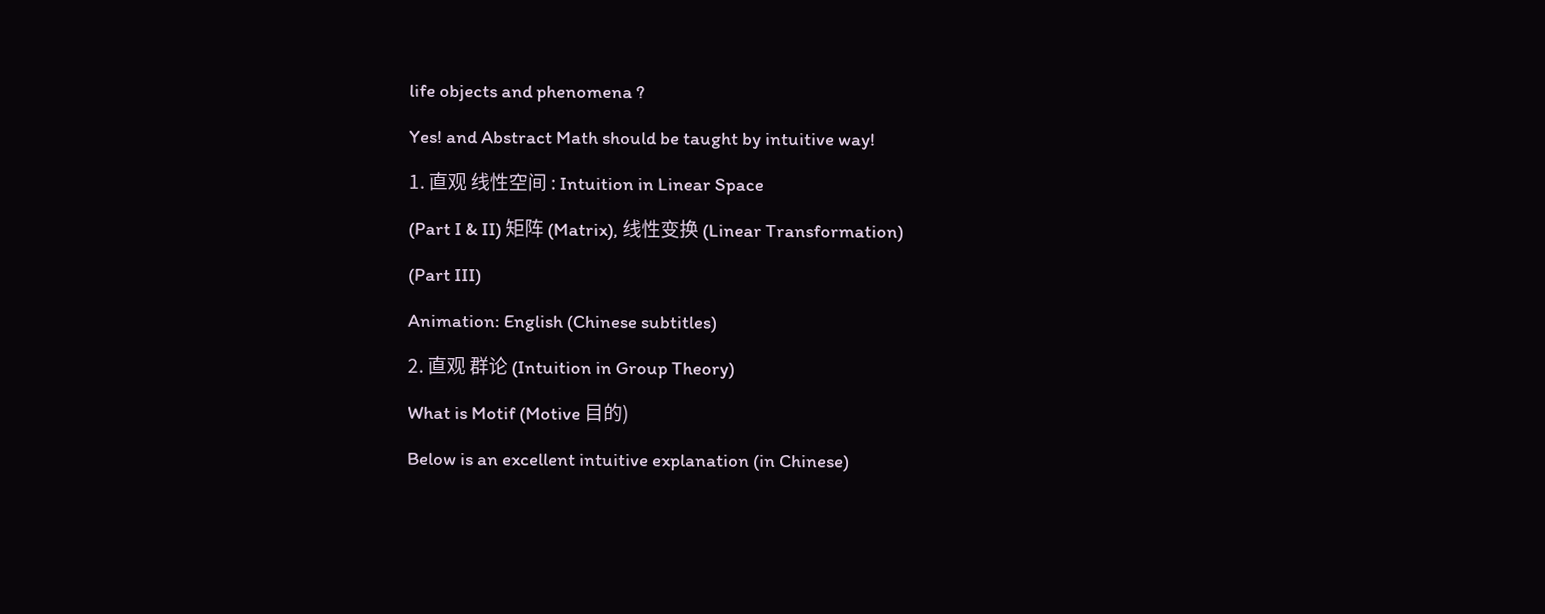life objects and phenomena ?

Yes! and Abstract Math should be taught by intuitive way!

1. 直观 线性空间 : Intuition in Linear Space

(Part I & II) 矩阵 (Matrix), 线性变换 (Linear Transformation)

(Part III)

Animation: English (Chinese subtitles)

2. 直观 群论 (Intuition in Group Theory)

What is Motif (Motive 目的)

Below is an excellent intuitive explanation (in Chinese)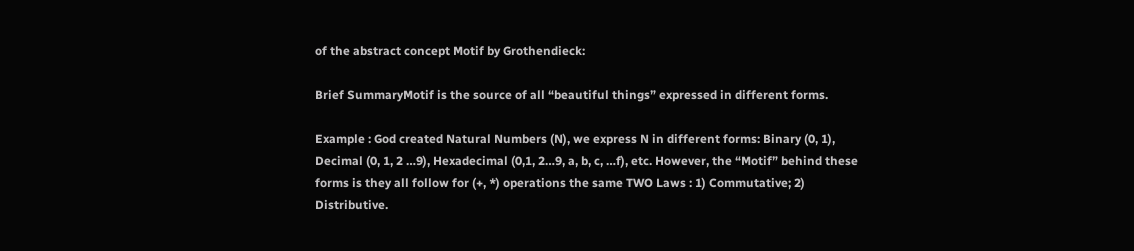of the abstract concept Motif by Grothendieck:

Brief SummaryMotif is the source of all “beautiful things” expressed in different forms.

Example : God created Natural Numbers (N), we express N in different forms: Binary (0, 1), Decimal (0, 1, 2 …9), Hexadecimal (0,1, 2…9, a, b, c, …f), etc. However, the “Motif” behind these forms is they all follow for (+, *) operations the same TWO Laws : 1) Commutative; 2) Distributive.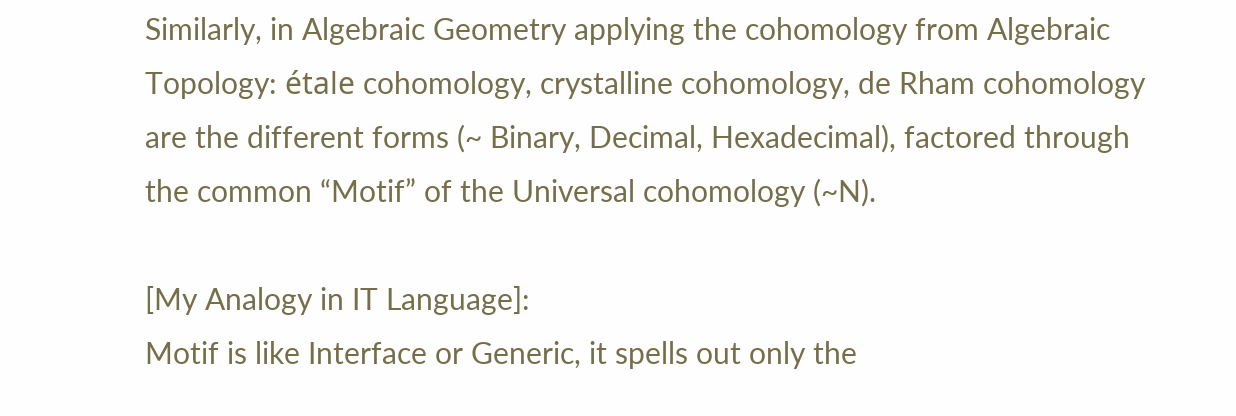Similarly, in Algebraic Geometry applying the cohomology from Algebraic Topology: étale cohomology, crystalline cohomology, de Rham cohomology are the different forms (~ Binary, Decimal, Hexadecimal), factored through the common “Motif” of the Universal cohomology (~N).

[My Analogy in IT Language]:
Motif is like Interface or Generic, it spells out only the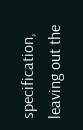specification, leaving out the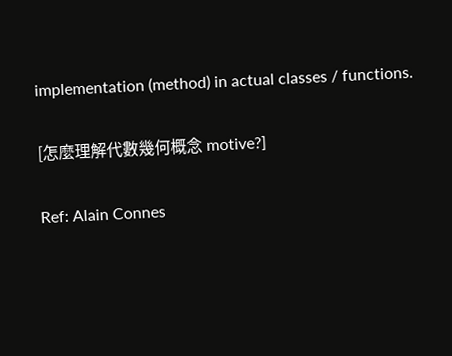implementation (method) in actual classes / functions.

[怎麼理解代數幾何概念 motive?]

Ref: Alain Connes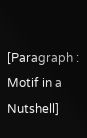[Paragraph : Motif in a Nutshell]